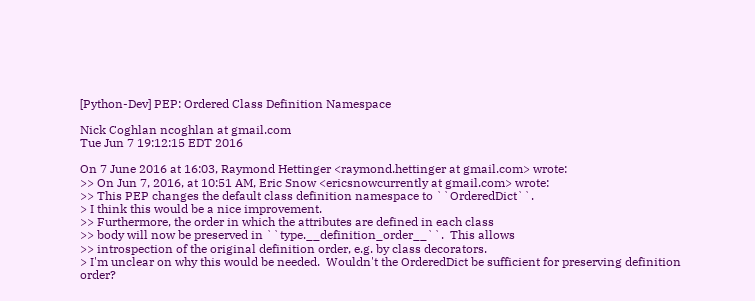[Python-Dev] PEP: Ordered Class Definition Namespace

Nick Coghlan ncoghlan at gmail.com
Tue Jun 7 19:12:15 EDT 2016

On 7 June 2016 at 16:03, Raymond Hettinger <raymond.hettinger at gmail.com> wrote:
>> On Jun 7, 2016, at 10:51 AM, Eric Snow <ericsnowcurrently at gmail.com> wrote:
>> This PEP changes the default class definition namespace to ``OrderedDict``.
> I think this would be a nice improvement.
>> Furthermore, the order in which the attributes are defined in each class
>> body will now be preserved in ``type.__definition_order__``.  This allows
>> introspection of the original definition order, e.g. by class decorators.
> I'm unclear on why this would be needed.  Wouldn't the OrderedDict be sufficient for preserving definition order?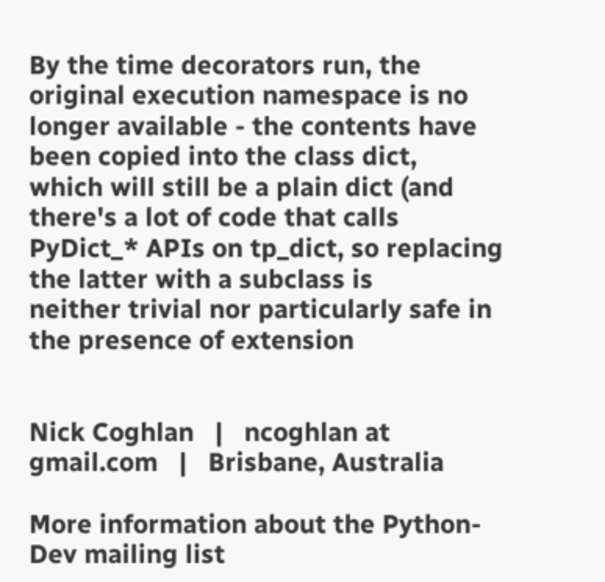By the time decorators run, the original execution namespace is no
longer available - the contents have been copied into the class dict,
which will still be a plain dict (and there's a lot of code that calls
PyDict_* APIs on tp_dict, so replacing the latter with a subclass is
neither trivial nor particularly safe in the presence of extension


Nick Coghlan   |   ncoghlan at gmail.com   |   Brisbane, Australia

More information about the Python-Dev mailing list